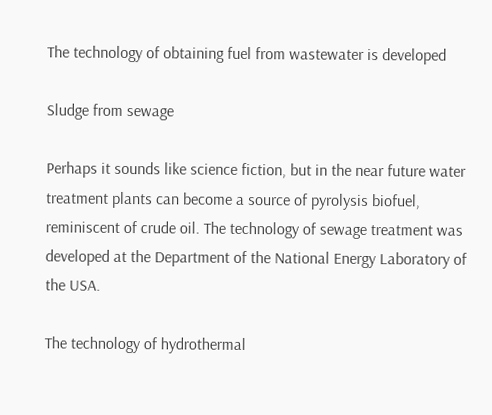The technology of obtaining fuel from wastewater is developed

Sludge from sewage

Perhaps it sounds like science fiction, but in the near future water treatment plants can become a source of pyrolysis biofuel, reminiscent of crude oil. The technology of sewage treatment was developed at the Department of the National Energy Laboratory of the USA.

The technology of hydrothermal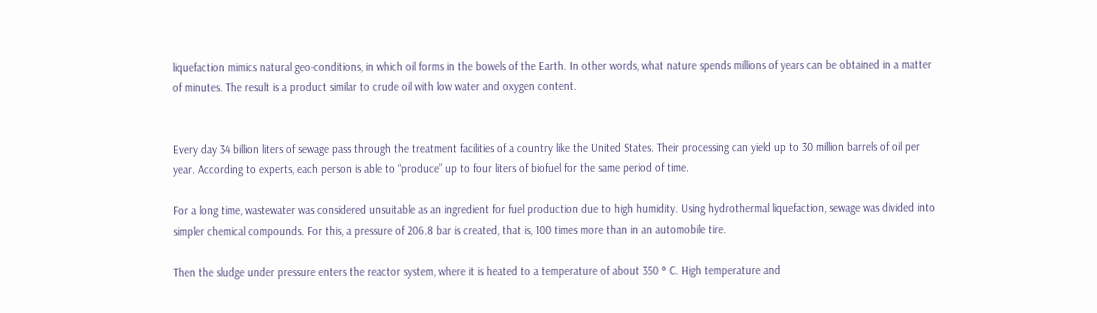liquefaction mimics natural geo-conditions, in which oil forms in the bowels of the Earth. In other words, what nature spends millions of years can be obtained in a matter of minutes. The result is a product similar to crude oil with low water and oxygen content.


Every day 34 billion liters of sewage pass through the treatment facilities of a country like the United States. Their processing can yield up to 30 million barrels of oil per year. According to experts, each person is able to “produce” up to four liters of biofuel for the same period of time.

For a long time, wastewater was considered unsuitable as an ingredient for fuel production due to high humidity. Using hydrothermal liquefaction, sewage was divided into simpler chemical compounds. For this, a pressure of 206.8 bar is created, that is, 100 times more than in an automobile tire.

Then the sludge under pressure enters the reactor system, where it is heated to a temperature of about 350 ° C. High temperature and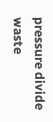pressure divide waste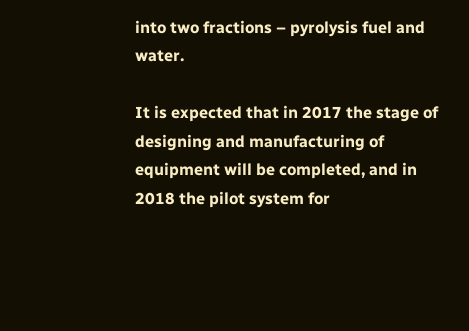into two fractions – pyrolysis fuel and water.

It is expected that in 2017 the stage of designing and manufacturing of equipment will be completed, and in 2018 the pilot system for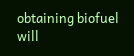obtaining biofuel will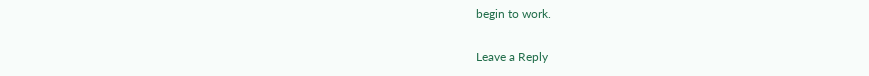begin to work.

Leave a Reply